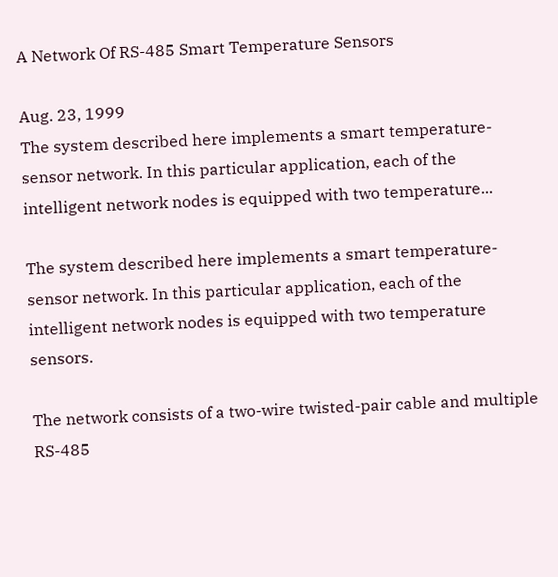A Network Of RS-485 Smart Temperature Sensors

Aug. 23, 1999
The system described here implements a smart temperature-sensor network. In this particular application, each of the intelligent network nodes is equipped with two temperature...

The system described here implements a smart temperature-sensor network. In this particular application, each of the intelligent network nodes is equipped with two temperature sensors.

The network consists of a two-wire twisted-pair cable and multiple RS-485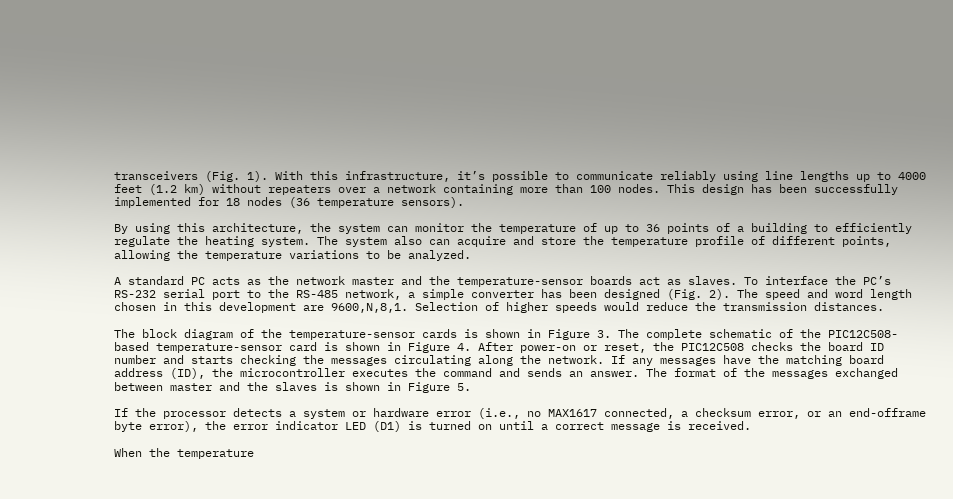transceivers (Fig. 1). With this infrastructure, it’s possible to communicate reliably using line lengths up to 4000 feet (1.2 km) without repeaters over a network containing more than 100 nodes. This design has been successfully implemented for 18 nodes (36 temperature sensors).

By using this architecture, the system can monitor the temperature of up to 36 points of a building to efficiently regulate the heating system. The system also can acquire and store the temperature profile of different points, allowing the temperature variations to be analyzed.

A standard PC acts as the network master and the temperature-sensor boards act as slaves. To interface the PC’s RS-232 serial port to the RS-485 network, a simple converter has been designed (Fig. 2). The speed and word length chosen in this development are 9600,N,8,1. Selection of higher speeds would reduce the transmission distances.

The block diagram of the temperature-sensor cards is shown in Figure 3. The complete schematic of the PIC12C508-based temperature-sensor card is shown in Figure 4. After power-on or reset, the PIC12C508 checks the board ID number and starts checking the messages circulating along the network. If any messages have the matching board address (ID), the microcontroller executes the command and sends an answer. The format of the messages exchanged between master and the slaves is shown in Figure 5.

If the processor detects a system or hardware error (i.e., no MAX1617 connected, a checksum error, or an end-offrame byte error), the error indicator LED (D1) is turned on until a correct message is received.

When the temperature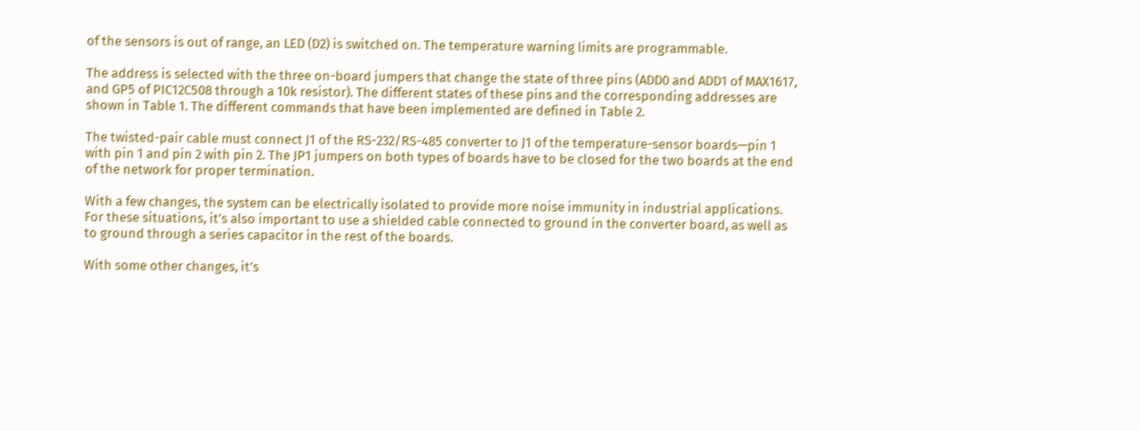of the sensors is out of range, an LED (D2) is switched on. The temperature warning limits are programmable.

The address is selected with the three on-board jumpers that change the state of three pins (ADD0 and ADD1 of MAX1617, and GP5 of PIC12C508 through a 10k resistor). The different states of these pins and the corresponding addresses are shown in Table 1. The different commands that have been implemented are defined in Table 2.

The twisted-pair cable must connect J1 of the RS-232/RS-485 converter to J1 of the temperature-sensor boards—pin 1 with pin 1 and pin 2 with pin 2. The JP1 jumpers on both types of boards have to be closed for the two boards at the end of the network for proper termination.

With a few changes, the system can be electrically isolated to provide more noise immunity in industrial applications. For these situations, it’s also important to use a shielded cable connected to ground in the converter board, as well as to ground through a series capacitor in the rest of the boards.

With some other changes, it’s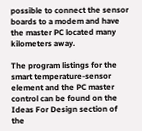possible to connect the sensor boards to a modem and have the master PC located many kilometers away.

The program listings for the smart temperature-sensor element and the PC master control can be found on the Ideas For Design section of the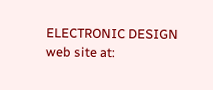ELECTRONIC DESIGN web site at: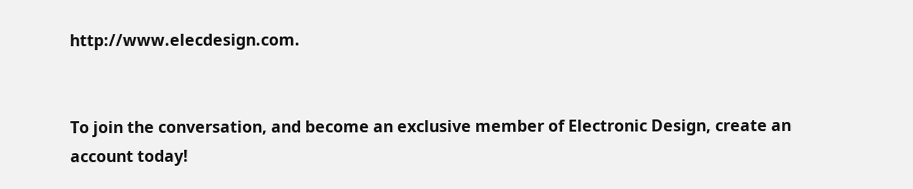http://www.elecdesign.com.


To join the conversation, and become an exclusive member of Electronic Design, create an account today!